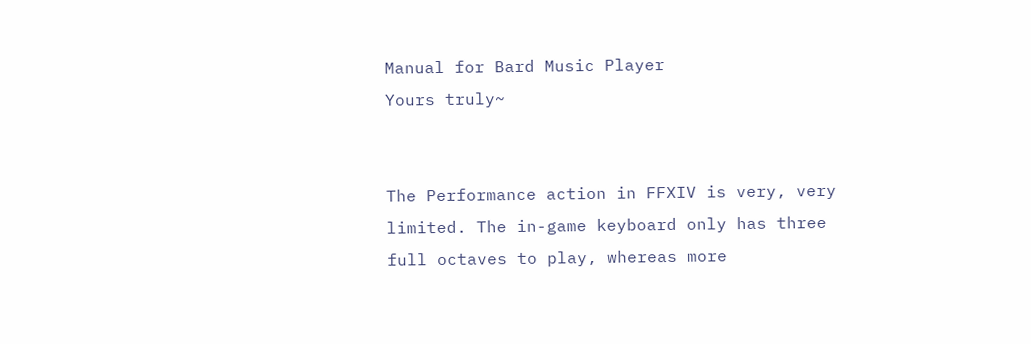Manual for Bard Music Player
Yours truly~


The Performance action in FFXIV is very, very limited. The in-game keyboard only has three full octaves to play, whereas more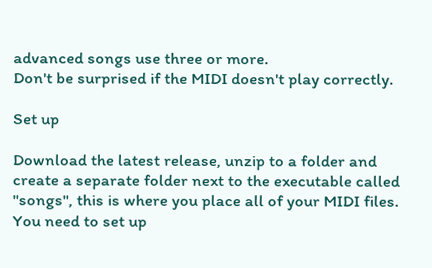advanced songs use three or more.
Don't be surprised if the MIDI doesn't play correctly.

Set up

Download the latest release, unzip to a folder and create a separate folder next to the executable called "songs", this is where you place all of your MIDI files. You need to set up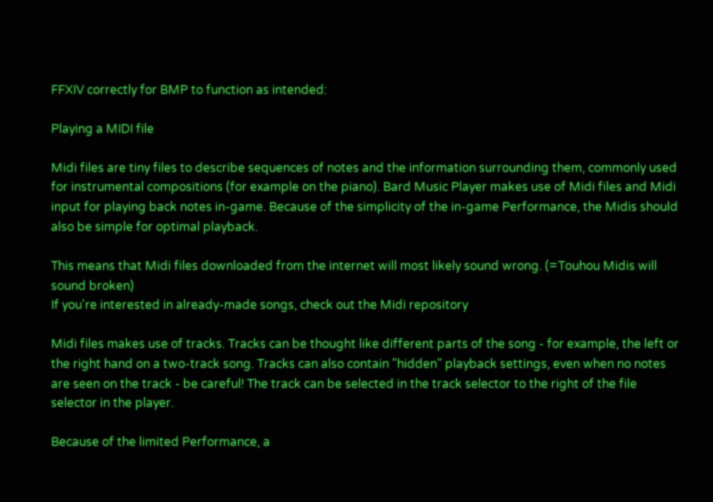FFXIV correctly for BMP to function as intended:

Playing a MIDI file

Midi files are tiny files to describe sequences of notes and the information surrounding them, commonly used for instrumental compositions (for example on the piano). Bard Music Player makes use of Midi files and Midi input for playing back notes in-game. Because of the simplicity of the in-game Performance, the Midis should also be simple for optimal playback.

This means that Midi files downloaded from the internet will most likely sound wrong. (=Touhou Midis will sound broken)
If you're interested in already-made songs, check out the Midi repository

Midi files makes use of tracks. Tracks can be thought like different parts of the song - for example, the left or the right hand on a two-track song. Tracks can also contain "hidden" playback settings, even when no notes are seen on the track - be careful! The track can be selected in the track selector to the right of the file selector in the player.

Because of the limited Performance, a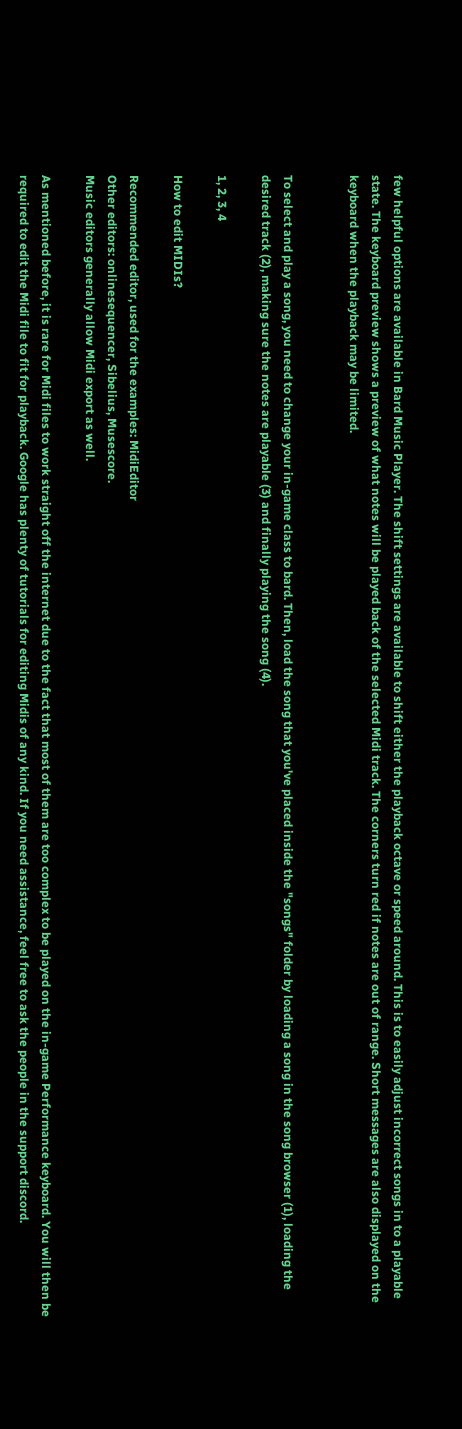few helpful options are available in Bard Music Player. The shift settings are available to shift either the playback octave or speed around. This is to easily adjust incorrect songs in to a playable state. The keyboard preview shows a preview of what notes will be played back of the selected Midi track. The corners turn red if notes are out of range. Short messages are also displayed on the keyboard when the playback may be limited.


To select and play a song, you need to change your in-game class to bard. Then, load the song that you've placed inside the "songs" folder by loading a song in the song browser (1), loading the desired track (2), making sure the notes are playable (3) and finally playing the song (4).

1, 2, 3, 4

How to edit MIDIs?

Recommended editor, used for the examples: MidiEditor
Other editors: onlinesequencer, Sibelius, Musescore.
Music editors generally allow Midi export as well.

As mentioned before, it is rare for Midi files to work straight off the internet due to the fact that most of them are too complex to be played on the in-game Performance keyboard. You will then be required to edit the Midi file to fit for playback. Google has plenty of tutorials for editing Midis of any kind. If you need assistance, feel free to ask the people in the support discord.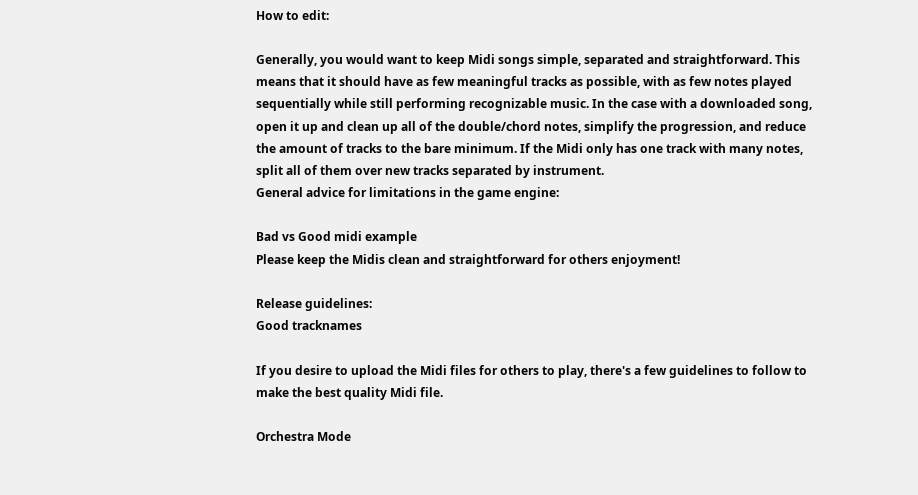How to edit:

Generally, you would want to keep Midi songs simple, separated and straightforward. This means that it should have as few meaningful tracks as possible, with as few notes played sequentially while still performing recognizable music. In the case with a downloaded song, open it up and clean up all of the double/chord notes, simplify the progression, and reduce the amount of tracks to the bare minimum. If the Midi only has one track with many notes, split all of them over new tracks separated by instrument.
General advice for limitations in the game engine:

Bad vs Good midi example
Please keep the Midis clean and straightforward for others enjoyment!

Release guidelines:
Good tracknames

If you desire to upload the Midi files for others to play, there's a few guidelines to follow to make the best quality Midi file.

Orchestra Mode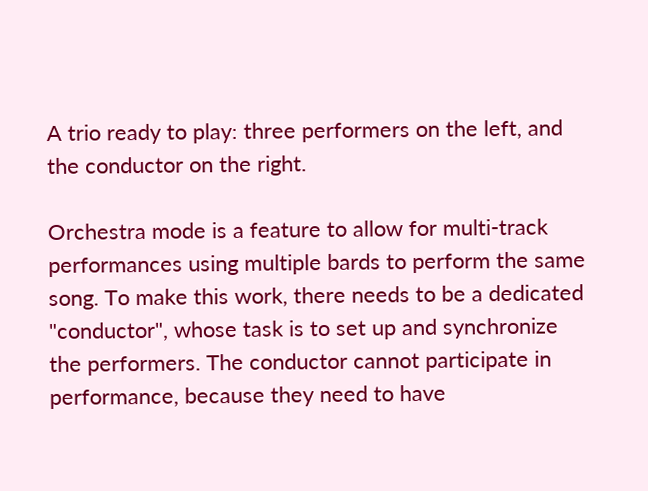A trio ready to play: three performers on the left, and the conductor on the right.

Orchestra mode is a feature to allow for multi-track performances using multiple bards to perform the same song. To make this work, there needs to be a dedicated "conductor", whose task is to set up and synchronize the performers. The conductor cannot participate in performance, because they need to have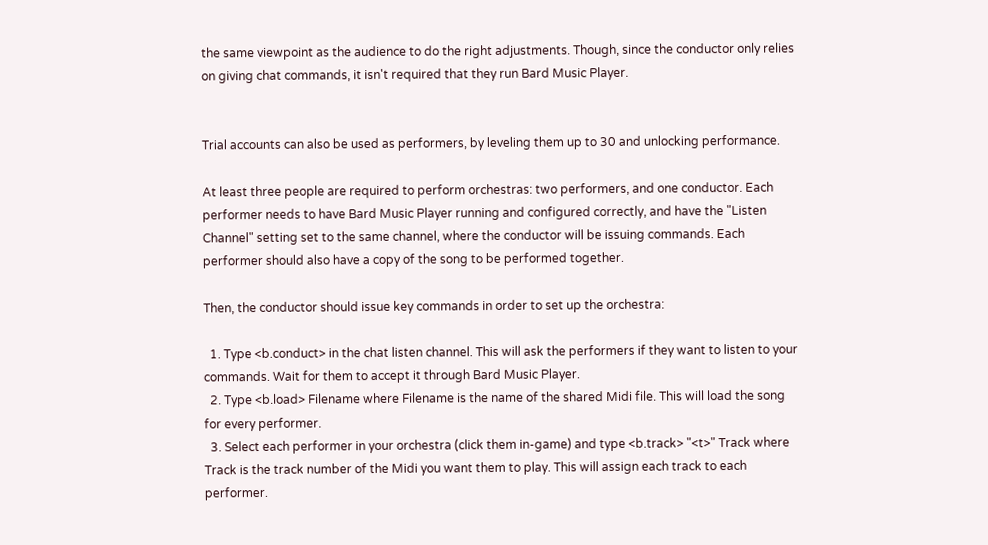the same viewpoint as the audience to do the right adjustments. Though, since the conductor only relies on giving chat commands, it isn't required that they run Bard Music Player.


Trial accounts can also be used as performers, by leveling them up to 30 and unlocking performance.

At least three people are required to perform orchestras: two performers, and one conductor. Each performer needs to have Bard Music Player running and configured correctly, and have the "Listen Channel" setting set to the same channel, where the conductor will be issuing commands. Each performer should also have a copy of the song to be performed together.

Then, the conductor should issue key commands in order to set up the orchestra:

  1. Type <b.conduct> in the chat listen channel. This will ask the performers if they want to listen to your commands. Wait for them to accept it through Bard Music Player.
  2. Type <b.load> Filename where Filename is the name of the shared Midi file. This will load the song for every performer.
  3. Select each performer in your orchestra (click them in-game) and type <b.track> "<t>" Track where Track is the track number of the Midi you want them to play. This will assign each track to each performer.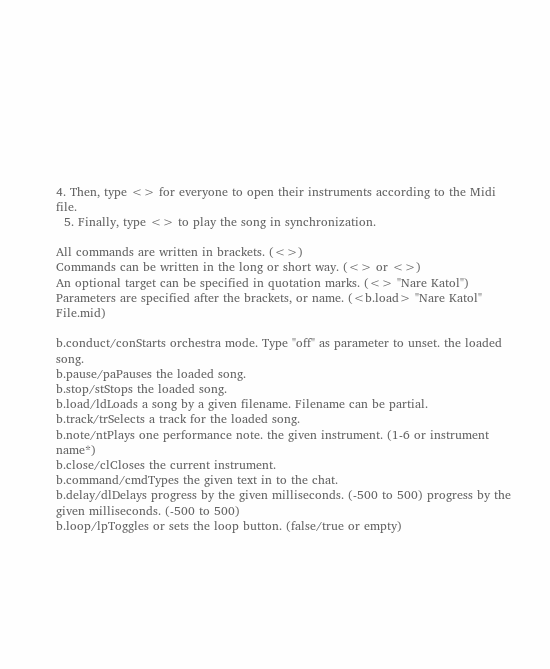4. Then, type <> for everyone to open their instruments according to the Midi file.
  5. Finally, type <> to play the song in synchronization.

All commands are written in brackets. (<>)
Commands can be written in the long or short way. (<> or <>)
An optional target can be specified in quotation marks. (<> "Nare Katol")
Parameters are specified after the brackets, or name. (<b.load> "Nare Katol" File.mid)

b.conduct/conStarts orchestra mode. Type "off" as parameter to unset. the loaded song.
b.pause/paPauses the loaded song.
b.stop/stStops the loaded song.
b.load/ldLoads a song by a given filename. Filename can be partial.
b.track/trSelects a track for the loaded song.
b.note/ntPlays one performance note. the given instrument. (1-6 or instrument name*)
b.close/clCloses the current instrument.
b.command/cmdTypes the given text in to the chat.
b.delay/dlDelays progress by the given milliseconds. (-500 to 500) progress by the given milliseconds. (-500 to 500)
b.loop/lpToggles or sets the loop button. (false/true or empty)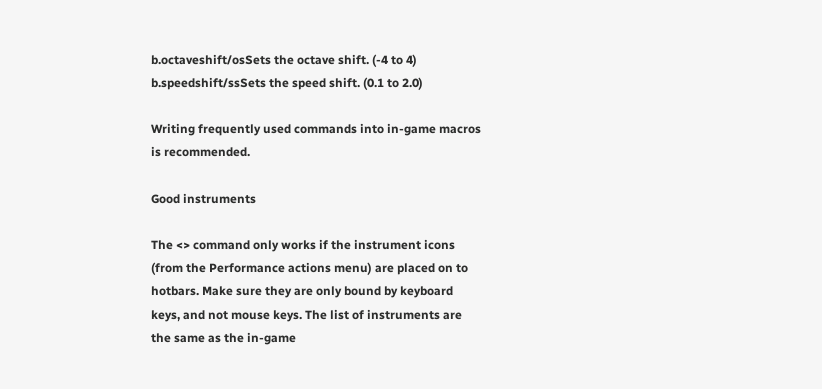b.octaveshift/osSets the octave shift. (-4 to 4)
b.speedshift/ssSets the speed shift. (0.1 to 2.0)

Writing frequently used commands into in-game macros is recommended.

Good instruments

The <> command only works if the instrument icons (from the Performance actions menu) are placed on to hotbars. Make sure they are only bound by keyboard keys, and not mouse keys. The list of instruments are the same as the in-game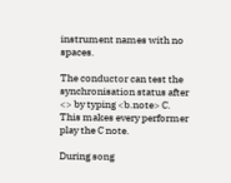instrument names with no spaces.

The conductor can test the synchronisation status after <> by typing <b.note> C. This makes every performer play the C note.

During song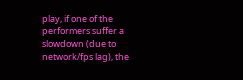play, if one of the performers suffer a slowdown (due to network/fps lag), the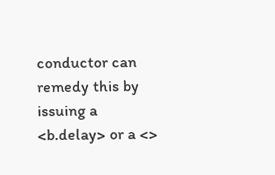conductor can remedy this by issuing a <b.delay> or a <>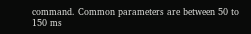command. Common parameters are between 50 to 150 ms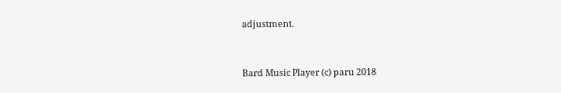adjustment.


Bard Music Player (c) paru 2018